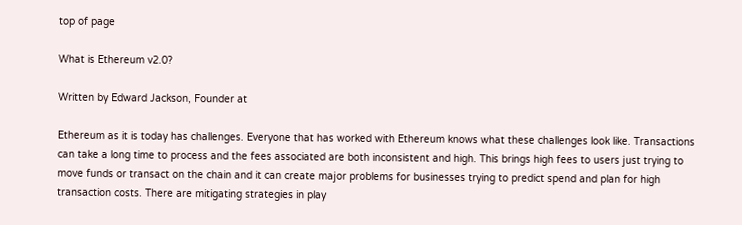top of page

What is Ethereum v2.0?

Written by Edward Jackson, Founder at

Ethereum as it is today has challenges. Everyone that has worked with Ethereum knows what these challenges look like. Transactions can take a long time to process and the fees associated are both inconsistent and high. This brings high fees to users just trying to move funds or transact on the chain and it can create major problems for businesses trying to predict spend and plan for high transaction costs. There are mitigating strategies in play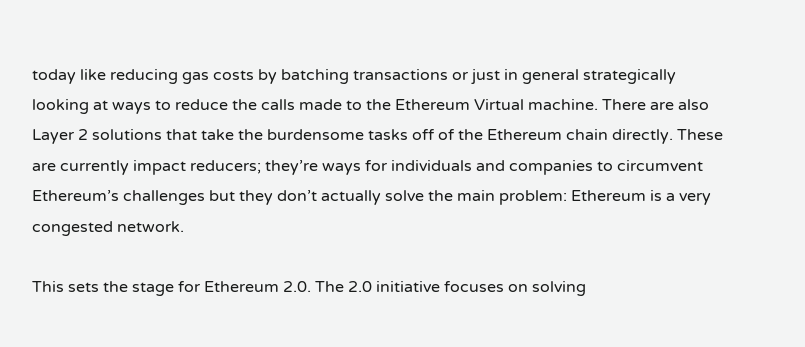today like reducing gas costs by batching transactions or just in general strategically looking at ways to reduce the calls made to the Ethereum Virtual machine. There are also Layer 2 solutions that take the burdensome tasks off of the Ethereum chain directly. These are currently impact reducers; they’re ways for individuals and companies to circumvent Ethereum’s challenges but they don’t actually solve the main problem: Ethereum is a very congested network.

This sets the stage for Ethereum 2.0. The 2.0 initiative focuses on solving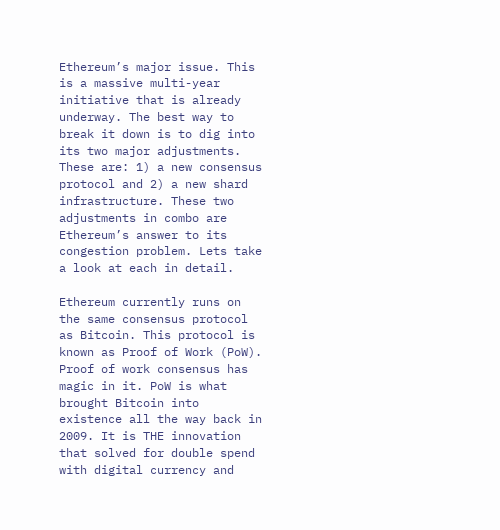Ethereum’s major issue. This is a massive multi-year initiative that is already underway. The best way to break it down is to dig into its two major adjustments. These are: 1) a new consensus protocol and 2) a new shard infrastructure. These two adjustments in combo are Ethereum’s answer to its congestion problem. Lets take a look at each in detail.

Ethereum currently runs on the same consensus protocol as Bitcoin. This protocol is known as Proof of Work (PoW). Proof of work consensus has magic in it. PoW is what brought Bitcoin into existence all the way back in 2009. It is THE innovation that solved for double spend with digital currency and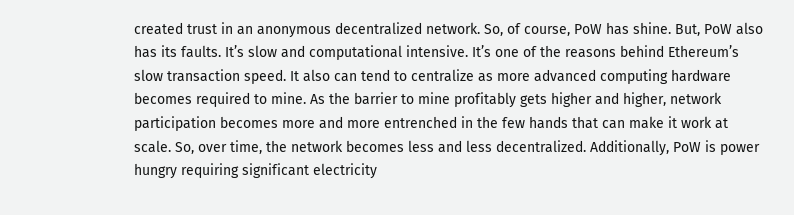created trust in an anonymous decentralized network. So, of course, PoW has shine. But, PoW also has its faults. It’s slow and computational intensive. It’s one of the reasons behind Ethereum’s slow transaction speed. It also can tend to centralize as more advanced computing hardware becomes required to mine. As the barrier to mine profitably gets higher and higher, network participation becomes more and more entrenched in the few hands that can make it work at scale. So, over time, the network becomes less and less decentralized. Additionally, PoW is power hungry requiring significant electricity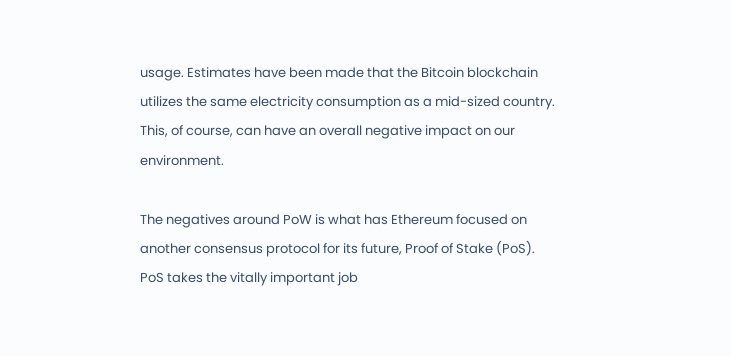usage. Estimates have been made that the Bitcoin blockchain utilizes the same electricity consumption as a mid-sized country. This, of course, can have an overall negative impact on our environment.

The negatives around PoW is what has Ethereum focused on another consensus protocol for its future, Proof of Stake (PoS). PoS takes the vitally important job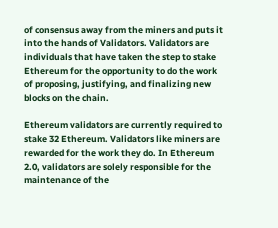of consensus away from the miners and puts it into the hands of Validators. Validators are individuals that have taken the step to stake Ethereum for the opportunity to do the work of proposing, justifying, and finalizing new blocks on the chain.

Ethereum validators are currently required to stake 32 Ethereum. Validators like miners are rewarded for the work they do. In Ethereum 2.0, validators are solely responsible for the maintenance of the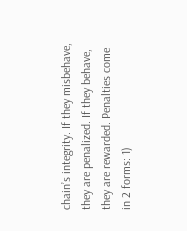chain’s integrity. If they misbehave, they are penalized. If they behave, they are rewarded. Penalties come in 2 forms: 1)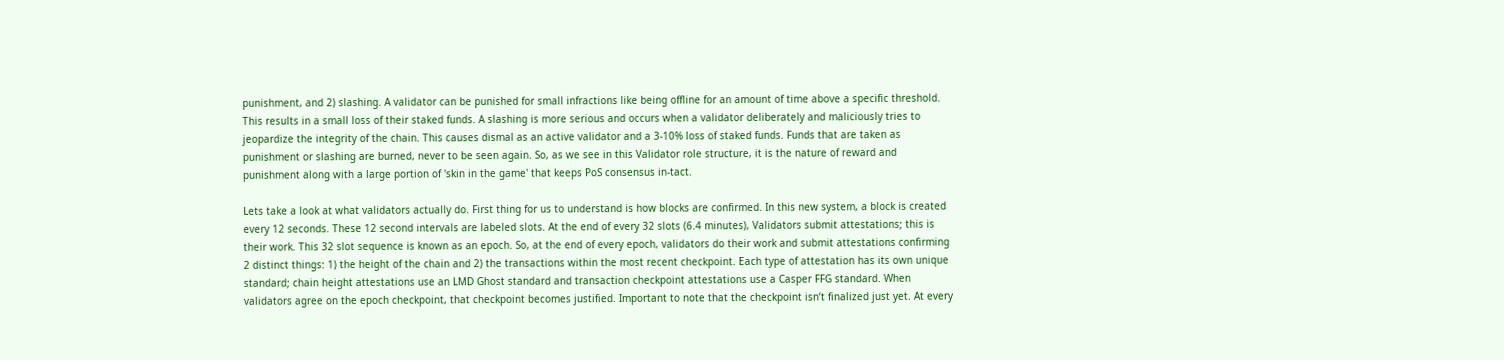punishment, and 2) slashing. A validator can be punished for small infractions like being offline for an amount of time above a specific threshold. This results in a small loss of their staked funds. A slashing is more serious and occurs when a validator deliberately and maliciously tries to jeopardize the integrity of the chain. This causes dismal as an active validator and a 3-10% loss of staked funds. Funds that are taken as punishment or slashing are burned, never to be seen again. So, as we see in this Validator role structure, it is the nature of reward and punishment along with a large portion of 'skin in the game' that keeps PoS consensus in-tact.

Lets take a look at what validators actually do. First thing for us to understand is how blocks are confirmed. In this new system, a block is created every 12 seconds. These 12 second intervals are labeled slots. At the end of every 32 slots (6.4 minutes), Validators submit attestations; this is their work. This 32 slot sequence is known as an epoch. So, at the end of every epoch, validators do their work and submit attestations confirming 2 distinct things: 1) the height of the chain and 2) the transactions within the most recent checkpoint. Each type of attestation has its own unique standard; chain height attestations use an LMD Ghost standard and transaction checkpoint attestations use a Casper FFG standard. When validators agree on the epoch checkpoint, that checkpoint becomes justified. Important to note that the checkpoint isn’t finalized just yet. At every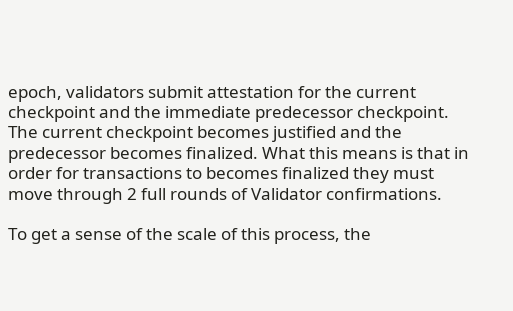epoch, validators submit attestation for the current checkpoint and the immediate predecessor checkpoint. The current checkpoint becomes justified and the predecessor becomes finalized. What this means is that in order for transactions to becomes finalized they must move through 2 full rounds of Validator confirmations.

To get a sense of the scale of this process, the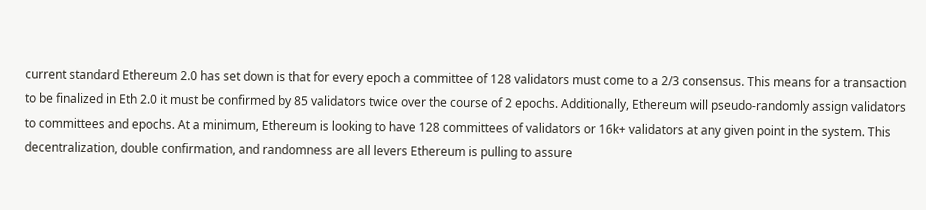current standard Ethereum 2.0 has set down is that for every epoch a committee of 128 validators must come to a 2/3 consensus. This means for a transaction to be finalized in Eth 2.0 it must be confirmed by 85 validators twice over the course of 2 epochs. Additionally, Ethereum will pseudo-randomly assign validators to committees and epochs. At a minimum, Ethereum is looking to have 128 committees of validators or 16k+ validators at any given point in the system. This decentralization, double confirmation, and randomness are all levers Ethereum is pulling to assure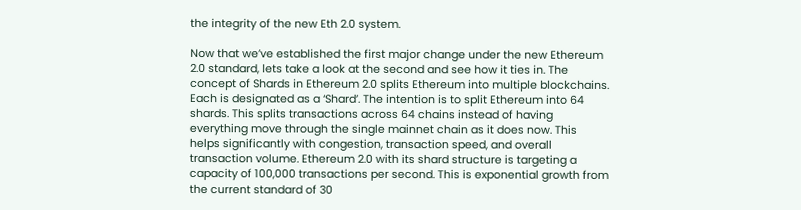the integrity of the new Eth 2.0 system.

Now that we’ve established the first major change under the new Ethereum 2.0 standard, lets take a look at the second and see how it ties in. The concept of Shards in Ethereum 2.0 splits Ethereum into multiple blockchains. Each is designated as a ‘Shard’. The intention is to split Ethereum into 64 shards. This splits transactions across 64 chains instead of having everything move through the single mainnet chain as it does now. This helps significantly with congestion, transaction speed, and overall transaction volume. Ethereum 2.0 with its shard structure is targeting a capacity of 100,000 transactions per second. This is exponential growth from the current standard of 30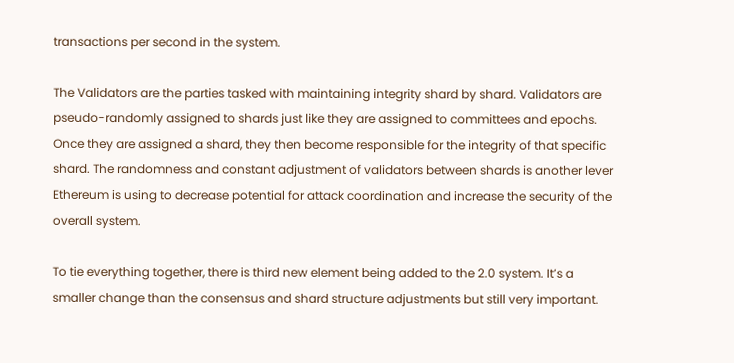transactions per second in the system.

The Validators are the parties tasked with maintaining integrity shard by shard. Validators are pseudo-randomly assigned to shards just like they are assigned to committees and epochs. Once they are assigned a shard, they then become responsible for the integrity of that specific shard. The randomness and constant adjustment of validators between shards is another lever Ethereum is using to decrease potential for attack coordination and increase the security of the overall system.

To tie everything together, there is third new element being added to the 2.0 system. It’s a smaller change than the consensus and shard structure adjustments but still very important.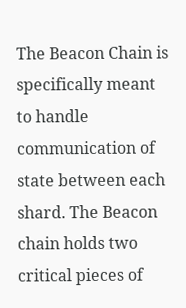The Beacon Chain is specifically meant to handle communication of state between each shard. The Beacon chain holds two critical pieces of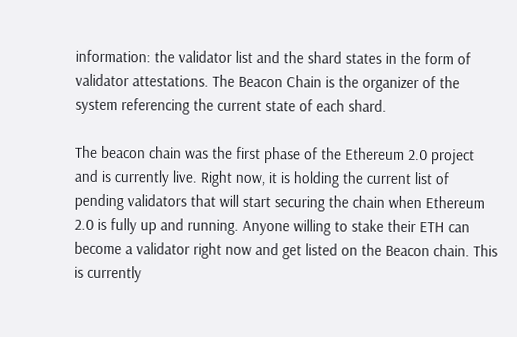information: the validator list and the shard states in the form of validator attestations. The Beacon Chain is the organizer of the system referencing the current state of each shard.

The beacon chain was the first phase of the Ethereum 2.0 project and is currently live. Right now, it is holding the current list of pending validators that will start securing the chain when Ethereum 2.0 is fully up and running. Anyone willing to stake their ETH can become a validator right now and get listed on the Beacon chain. This is currently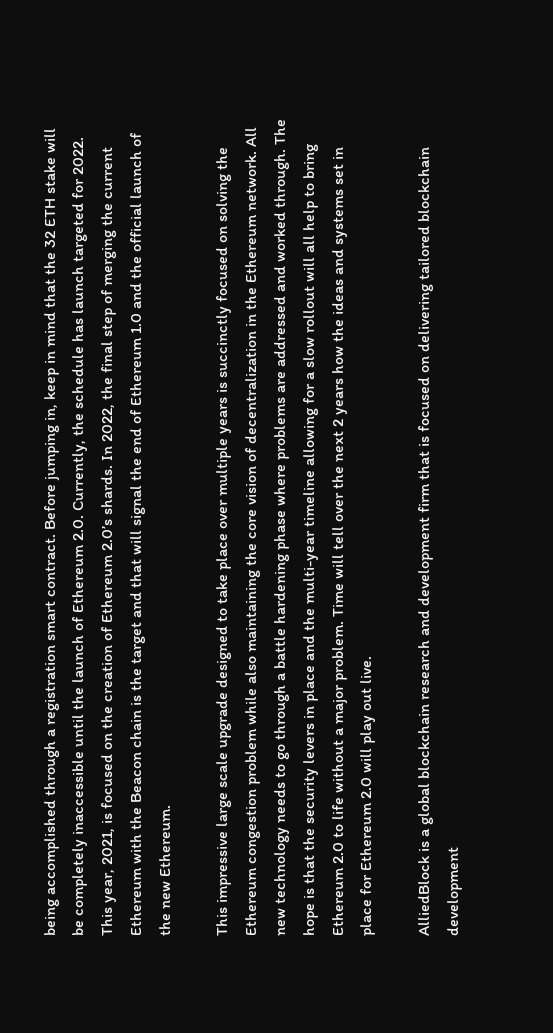being accomplished through a registration smart contract. Before jumping in, keep in mind that the 32 ETH stake will be completely inaccessible until the launch of Ethereum 2.0. Currently, the schedule has launch targeted for 2022. This year, 2021, is focused on the creation of Ethereum 2.0’s shards. In 2022, the final step of merging the current Ethereum with the Beacon chain is the target and that will signal the end of Ethereum 1.0 and the official launch of the new Ethereum.

This impressive large scale upgrade designed to take place over multiple years is succinctly focused on solving the Ethereum congestion problem while also maintaining the core vision of decentralization in the Ethereum network. All new technology needs to go through a battle hardening phase where problems are addressed and worked through. The hope is that the security levers in place and the multi-year timeline allowing for a slow rollout will all help to bring Ethereum 2.0 to life without a major problem. Time will tell over the next 2 years how the ideas and systems set in place for Ethereum 2.0 will play out live.

AlliedBlock is a global blockchain research and development firm that is focused on delivering tailored blockchain development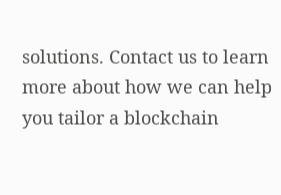solutions. Contact us to learn more about how we can help you tailor a blockchain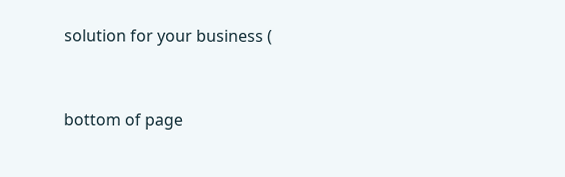solution for your business (



bottom of page